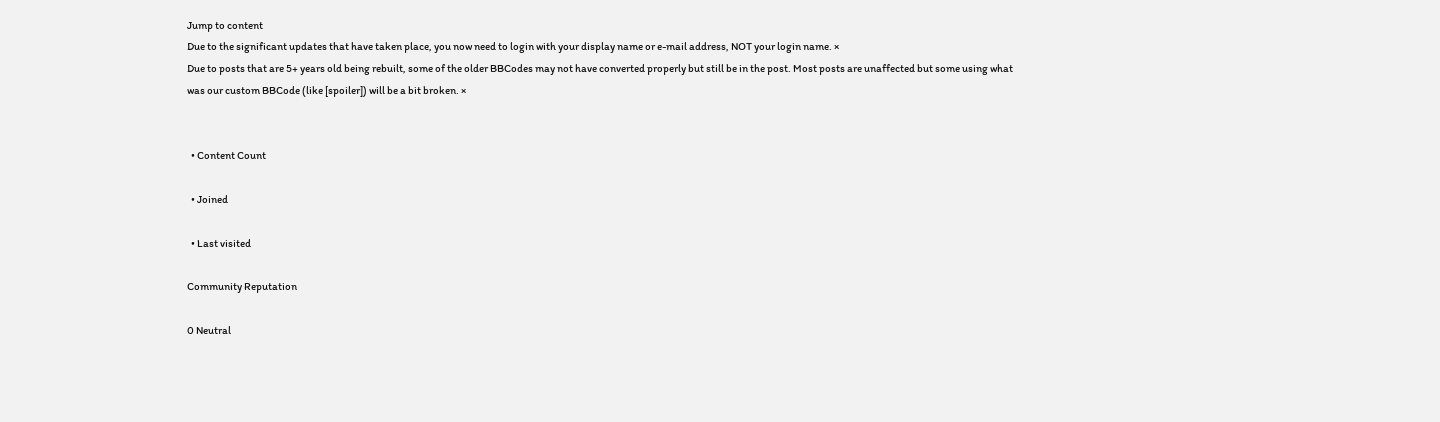Jump to content
Due to the significant updates that have taken place, you now need to login with your display name or e-mail address, NOT your login name. ×
Due to posts that are 5+ years old being rebuilt, some of the older BBCodes may not have converted properly but still be in the post. Most posts are unaffected but some using what was our custom BBCode (like [spoiler]) will be a bit broken. ×


  • Content Count

  • Joined

  • Last visited

Community Reputation

0 Neutral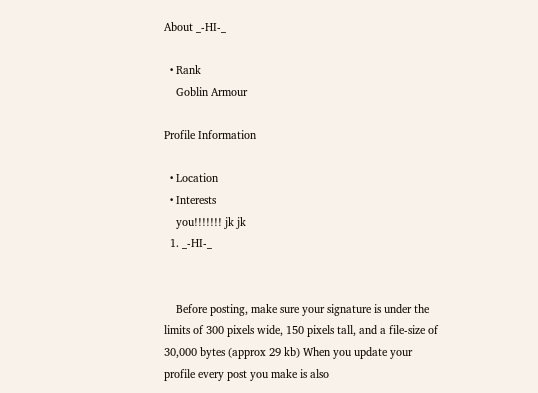About _-HI-_

  • Rank
    Goblin Armour

Profile Information

  • Location
  • Interests
    you!!!!!!! jk jk
  1. _-HI-_


    Before posting, make sure your signature is under the limits of 300 pixels wide, 150 pixels tall, and a file-size of 30,000 bytes (approx 29 kb) When you update your profile every post you make is also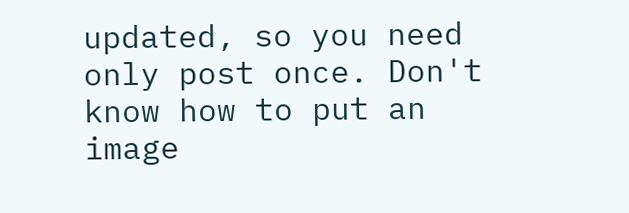updated, so you need only post once. Don't know how to put an image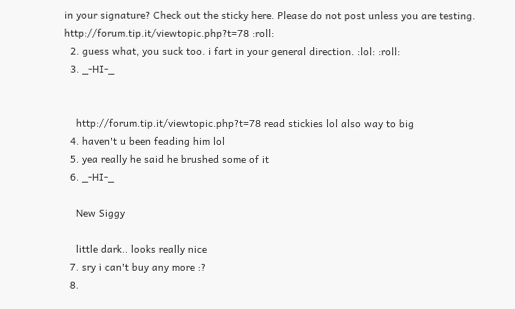in your signature? Check out the sticky here. Please do not post unless you are testing. http://forum.tip.it/viewtopic.php?t=78 :roll:
  2. guess what, you suck too. i fart in your general direction. :lol: :roll:
  3. _-HI-_


    http://forum.tip.it/viewtopic.php?t=78 read stickies lol also way to big
  4. haven't u been feading him lol
  5. yea really he said he brushed some of it
  6. _-HI-_

    New Siggy

    little dark.. looks really nice
  7. sry i can't buy any more :?
  8.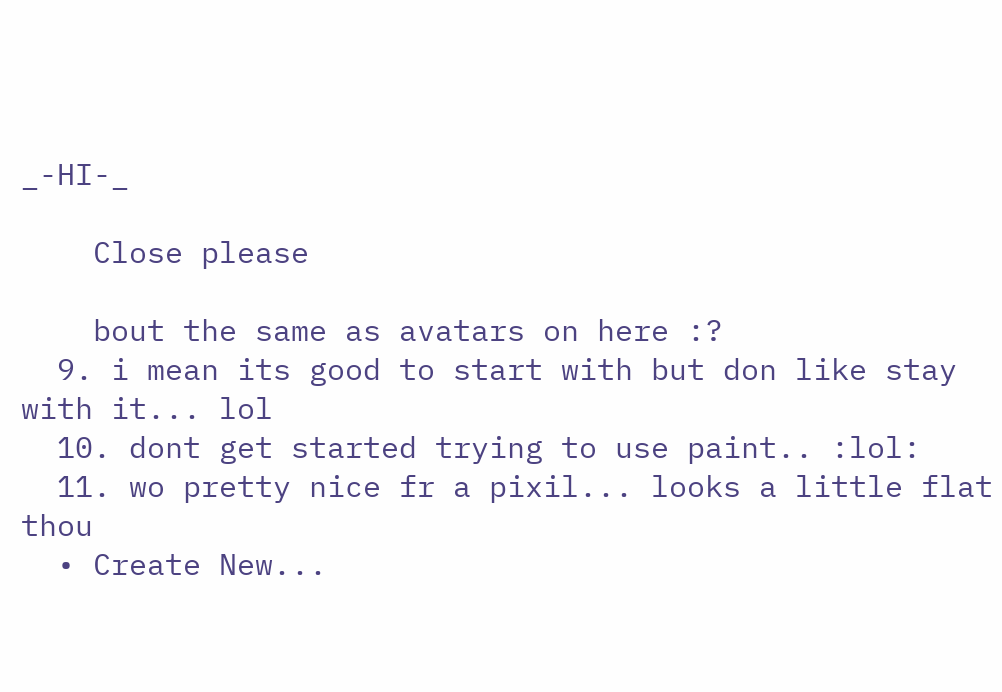_-HI-_

    Close please

    bout the same as avatars on here :?
  9. i mean its good to start with but don like stay with it... lol
  10. dont get started trying to use paint.. :lol:
  11. wo pretty nice fr a pixil... looks a little flat thou
  • Create New...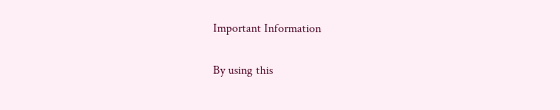Important Information

By using this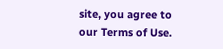site, you agree to our Terms of Use.